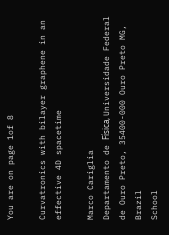You are on page 1of 8

Curvatronics with bilayer graphene in an effective 4D spacetime

Marco Cariglia
Departamento de Fı́sica, Universidade Federal de Ouro Preto, 35400-000 Ouro Preto MG, Brazil
School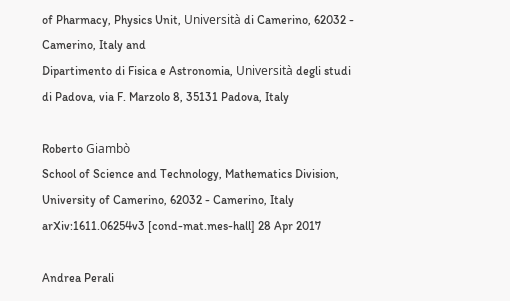of Pharmacy, Physics Unit, Università di Camerino, 62032 - Camerino, Italy and
Dipartimento di Fisica e Astronomia, Università degli studi di Padova, via F. Marzolo 8, 35131 Padova, Italy

Roberto Giambò
School of Science and Technology, Mathematics Division,
University of Camerino, 62032 - Camerino, Italy
arXiv:1611.06254v3 [cond-mat.mes-hall] 28 Apr 2017

Andrea Perali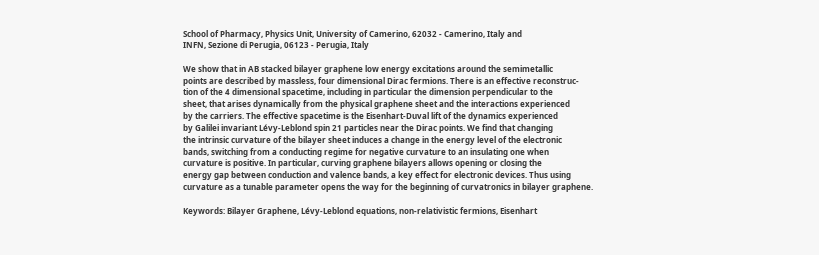School of Pharmacy, Physics Unit, University of Camerino, 62032 - Camerino, Italy and
INFN, Sezione di Perugia, 06123 - Perugia, Italy

We show that in AB stacked bilayer graphene low energy excitations around the semimetallic
points are described by massless, four dimensional Dirac fermions. There is an effective reconstruc-
tion of the 4 dimensional spacetime, including in particular the dimension perpendicular to the
sheet, that arises dynamically from the physical graphene sheet and the interactions experienced
by the carriers. The effective spacetime is the Eisenhart-Duval lift of the dynamics experienced
by Galilei invariant Lévy-Leblond spin 21 particles near the Dirac points. We find that changing
the intrinsic curvature of the bilayer sheet induces a change in the energy level of the electronic
bands, switching from a conducting regime for negative curvature to an insulating one when
curvature is positive. In particular, curving graphene bilayers allows opening or closing the
energy gap between conduction and valence bands, a key effect for electronic devices. Thus using
curvature as a tunable parameter opens the way for the beginning of curvatronics in bilayer graphene.

Keywords: Bilayer Graphene, Lévy-Leblond equations, non-relativistic fermions, Eisenhart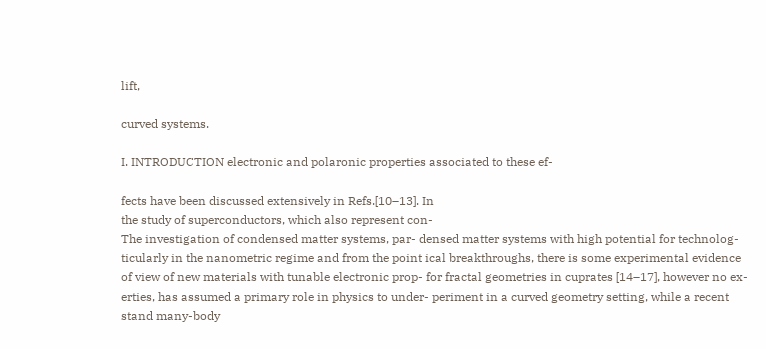lift,

curved systems.

I. INTRODUCTION electronic and polaronic properties associated to these ef-

fects have been discussed extensively in Refs.[10–13]. In
the study of superconductors, which also represent con-
The investigation of condensed matter systems, par- densed matter systems with high potential for technolog-
ticularly in the nanometric regime and from the point ical breakthroughs, there is some experimental evidence
of view of new materials with tunable electronic prop- for fractal geometries in cuprates [14–17], however no ex-
erties, has assumed a primary role in physics to under- periment in a curved geometry setting, while a recent
stand many-body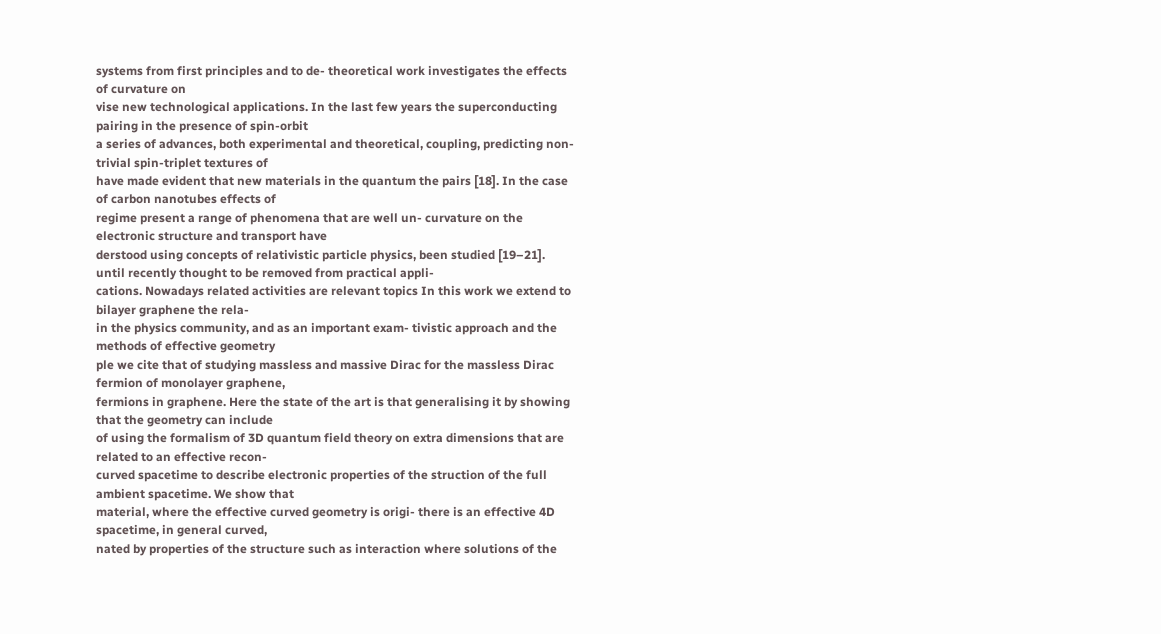systems from first principles and to de- theoretical work investigates the effects of curvature on
vise new technological applications. In the last few years the superconducting pairing in the presence of spin-orbit
a series of advances, both experimental and theoretical, coupling, predicting non-trivial spin-triplet textures of
have made evident that new materials in the quantum the pairs [18]. In the case of carbon nanotubes effects of
regime present a range of phenomena that are well un- curvature on the electronic structure and transport have
derstood using concepts of relativistic particle physics, been studied [19–21].
until recently thought to be removed from practical appli-
cations. Nowadays related activities are relevant topics In this work we extend to bilayer graphene the rela-
in the physics community, and as an important exam- tivistic approach and the methods of effective geometry
ple we cite that of studying massless and massive Dirac for the massless Dirac fermion of monolayer graphene,
fermions in graphene. Here the state of the art is that generalising it by showing that the geometry can include
of using the formalism of 3D quantum field theory on extra dimensions that are related to an effective recon-
curved spacetime to describe electronic properties of the struction of the full ambient spacetime. We show that
material, where the effective curved geometry is origi- there is an effective 4D spacetime, in general curved,
nated by properties of the structure such as interaction where solutions of the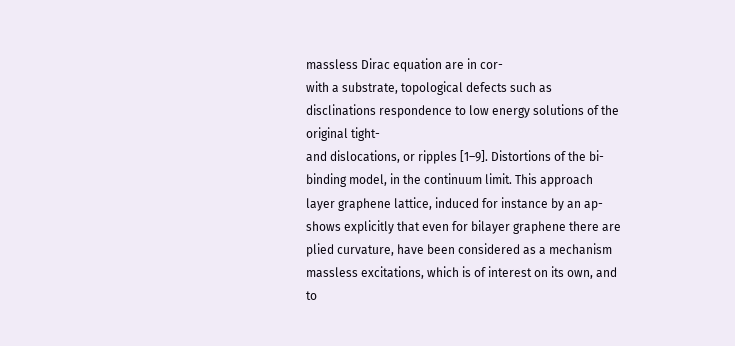massless Dirac equation are in cor-
with a substrate, topological defects such as disclinations respondence to low energy solutions of the original tight-
and dislocations, or ripples [1–9]. Distortions of the bi- binding model, in the continuum limit. This approach
layer graphene lattice, induced for instance by an ap- shows explicitly that even for bilayer graphene there are
plied curvature, have been considered as a mechanism massless excitations, which is of interest on its own, and
to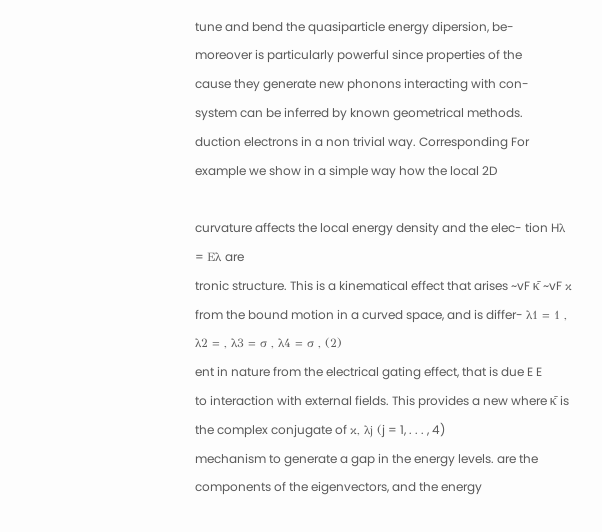tune and bend the quasiparticle energy dipersion, be- moreover is particularly powerful since properties of the
cause they generate new phonons interacting with con- system can be inferred by known geometrical methods.
duction electrons in a non trivial way. Corresponding For example we show in a simple way how the local 2D

curvature affects the local energy density and the elec- tion Hλ = Eλ are
tronic structure. This is a kinematical effect that arises ~vF κ̄ ~vF κ
from the bound motion in a curved space, and is differ- λ1 = 1 , λ2 = , λ3 = σ , λ4 = σ , (2)
ent in nature from the electrical gating effect, that is due E E
to interaction with external fields. This provides a new where κ̄ is the complex conjugate of κ, λj (j = 1, . . . , 4)
mechanism to generate a gap in the energy levels. are the components of the eigenvectors, and the energy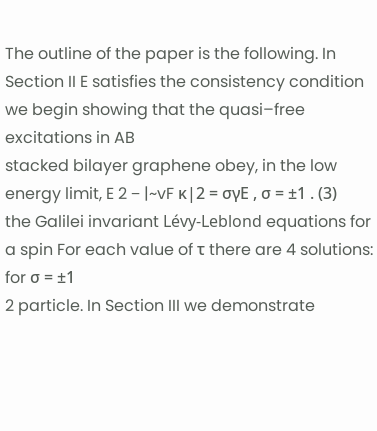The outline of the paper is the following. In Section II E satisfies the consistency condition
we begin showing that the quasi–free excitations in AB
stacked bilayer graphene obey, in the low energy limit, E 2 − |~vF κ|2 = σγE , σ = ±1 . (3)
the Galilei invariant Lévy-Leblond equations for a spin For each value of τ there are 4 solutions: for σ = ±1
2 particle. In Section III we demonstrate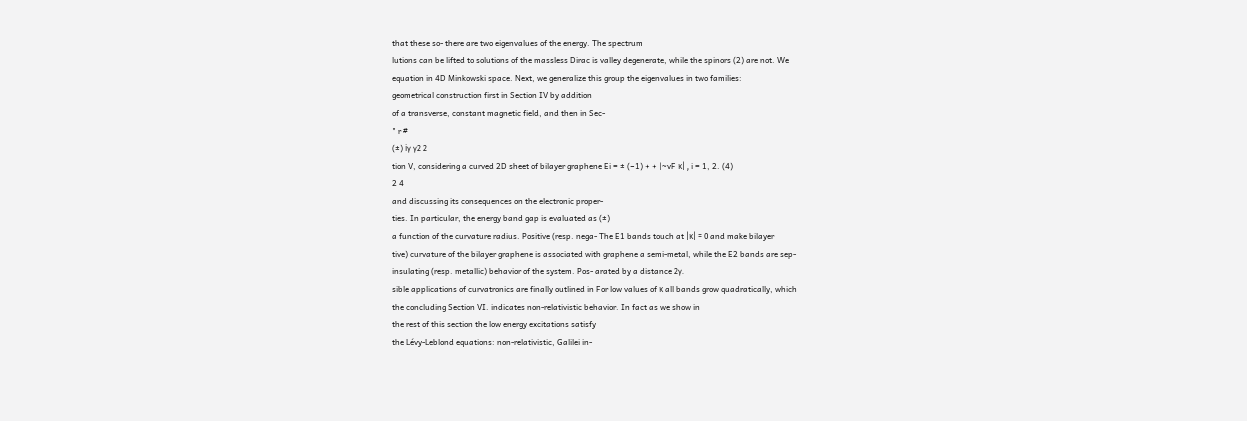that these so- there are two eigenvalues of the energy. The spectrum
lutions can be lifted to solutions of the massless Dirac is valley degenerate, while the spinors (2) are not. We
equation in 4D Minkowski space. Next, we generalize this group the eigenvalues in two families:
geometrical construction first in Section IV by addition
of a transverse, constant magnetic field, and then in Sec-
" r #
(±) iγ γ2 2
tion V, considering a curved 2D sheet of bilayer graphene Ei = ± (−1) + + |~vF κ| , i = 1, 2. (4)
2 4
and discussing its consequences on the electronic proper-
ties. In particular, the energy band gap is evaluated as (±)
a function of the curvature radius. Positive (resp. nega- The E1 bands touch at |κ| = 0 and make bilayer
tive) curvature of the bilayer graphene is associated with graphene a semi-metal, while the E2 bands are sep-
insulating (resp. metallic) behavior of the system. Pos- arated by a distance 2γ.
sible applications of curvatronics are finally outlined in For low values of κ all bands grow quadratically, which
the concluding Section VI. indicates non-relativistic behavior. In fact as we show in
the rest of this section the low energy excitations satisfy
the Lévy-Leblond equations: non-relativistic, Galilei in-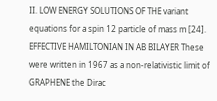II. LOW ENERGY SOLUTIONS OF THE variant equations for a spin 12 particle of mass m [24].
EFFECTIVE HAMILTONIAN IN AB BILAYER These were written in 1967 as a non-relativistic limit of
GRAPHENE the Dirac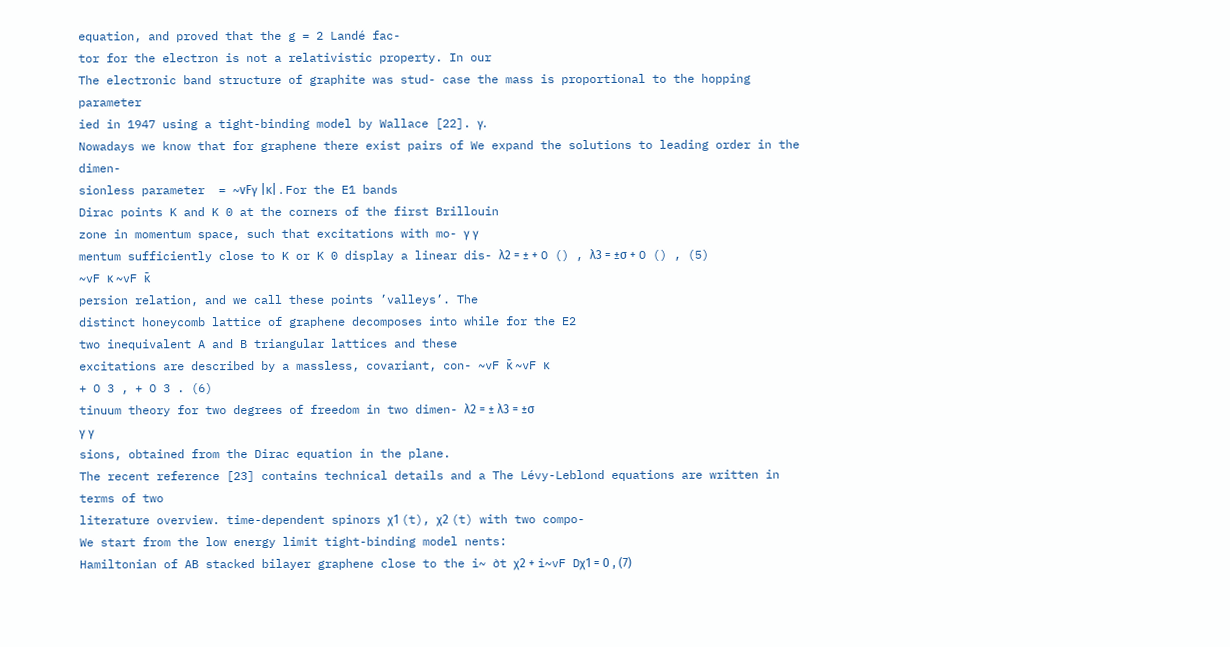equation, and proved that the g = 2 Landé fac-
tor for the electron is not a relativistic property. In our
The electronic band structure of graphite was stud- case the mass is proportional to the hopping parameter
ied in 1947 using a tight-binding model by Wallace [22]. γ.
Nowadays we know that for graphene there exist pairs of We expand the solutions to leading order in the dimen-
sionless parameter  = ~vFγ |κ| . For the E1 bands
Dirac points K and K 0 at the corners of the first Brillouin
zone in momentum space, such that excitations with mo- γ γ
mentum sufficiently close to K or K 0 display a linear dis- λ2 = ± + O () , λ3 = ±σ + O () , (5)
~vF κ ~vF κ̄
persion relation, and we call these points ’valleys’. The
distinct honeycomb lattice of graphene decomposes into while for the E2
two inequivalent A and B triangular lattices and these
excitations are described by a massless, covariant, con- ~vF κ̄ ~vF κ
+ O 3 , + O 3 . (6)
tinuum theory for two degrees of freedom in two dimen- λ2 = ± λ3 = ±σ
γ γ
sions, obtained from the Dirac equation in the plane.
The recent reference [23] contains technical details and a The Lévy-Leblond equations are written in terms of two
literature overview. time-dependent spinors χ1 (t), χ2 (t) with two compo-
We start from the low energy limit tight-binding model nents:
Hamiltonian of AB stacked bilayer graphene close to the i~ ∂t χ2 + i~vF Dχ1 = 0 , (7)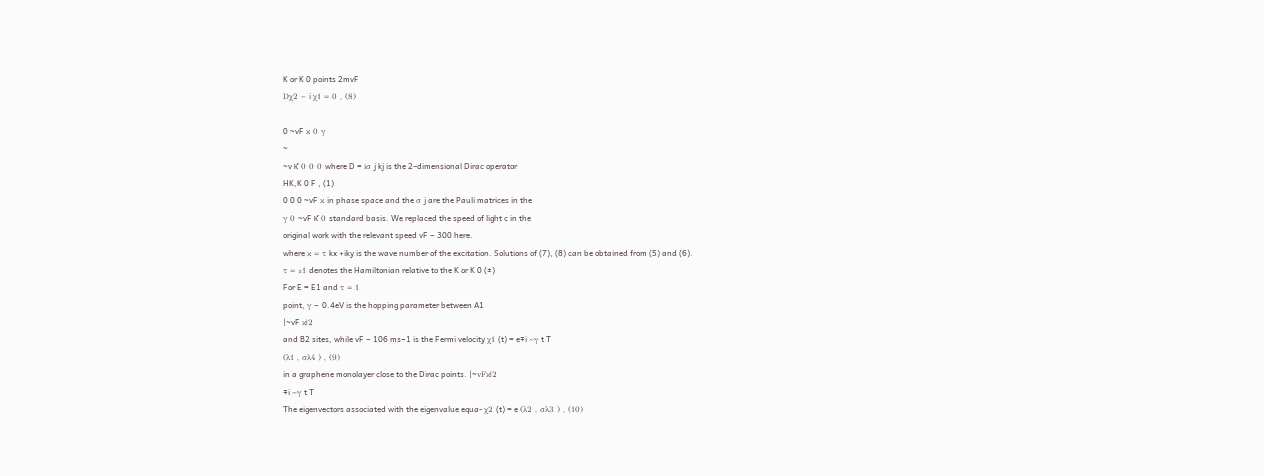K or K 0 points 2mvF
Dχ2 − i χ1 = 0 , (8)

0 ~vF κ 0 γ
~
~v κ̄ 0 0 0 where D = iσ j kj is the 2–dimensional Dirac operator
HK,K 0 F , (1)
0 0 0 ~vF κ in phase space and the σ j are the Pauli matrices in the
γ 0 ~vF κ̄ 0 standard basis. We replaced the speed of light c in the
original work with the relevant speed vF ∼ 300 here.
where κ = τ kx +iky is the wave number of the excitation. Solutions of (7), (8) can be obtained from (5) and (6).
τ = ±1 denotes the Hamiltonian relative to the K or K 0 (±)
For E = E1 and τ = 1
point, γ ∼ 0.4eV is the hopping parameter between A1
|~vF κ|2
and B2 sites, while vF ∼ 106 ms−1 is the Fermi velocity χ1 (t) = e∓i ~γ t T
(λ1 , σλ4 ) , (9)
in a graphene monolayer close to the Dirac points. |~vFκ|2
∓i ~γ t T
The eigenvectors associated with the eigenvalue equa- χ2 (t) = e (λ2 , σλ3 ) , (10)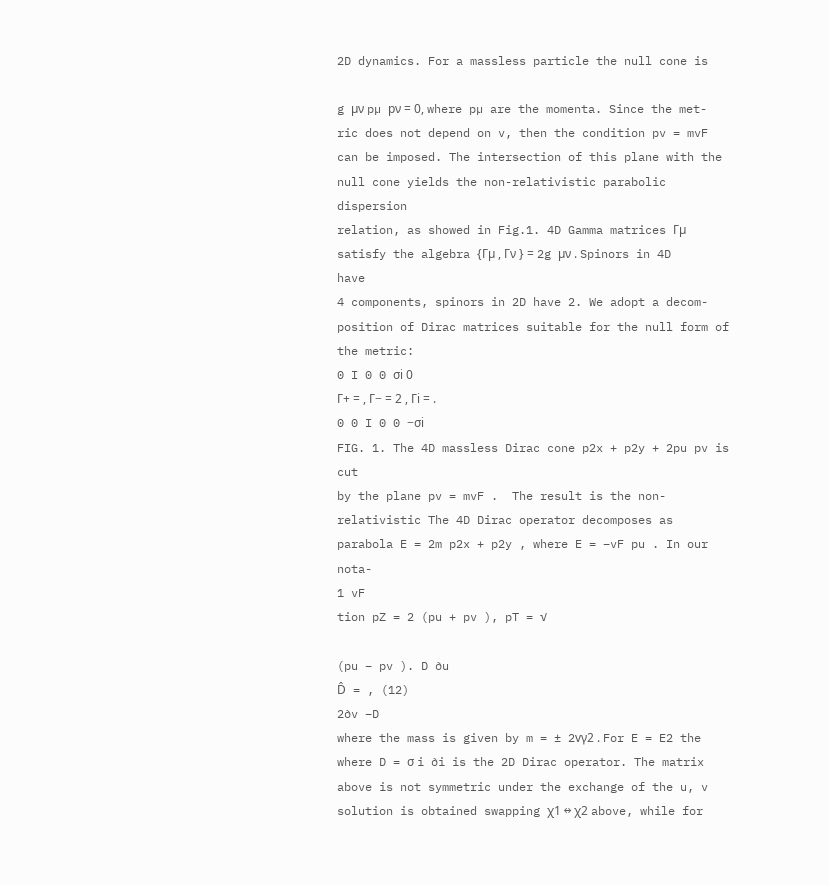2D dynamics. For a massless particle the null cone is

g µν pµ pν = 0, where pµ are the momenta. Since the met-
ric does not depend on v, then the condition pv = mvF
can be imposed. The intersection of this plane with the
null cone yields the non-relativistic parabolic dispersion
relation, as showed in Fig.1. 4D Gamma matrices Γµ
satisfy the algebra {Γµ , Γν } = 2g µν . Spinors in 4D have
4 components, spinors in 2D have 2. We adopt a decom-
position of Dirac matrices suitable for the null form of
the metric:
0 I 0 0 σi 0
Γ+ = , Γ− = 2 , Γi = .
0 0 I 0 0 −σi
FIG. 1. The 4D massless Dirac cone p2x + p2y + 2pu pv is cut
by the plane pv = mvF .  The result is the non-relativistic The 4D Dirac operator decomposes as
parabola E = 2m p2x + p2y , where E = −vF pu . In our nota-
1 vF
tion pZ = 2 (pu + pv ), pT = √

(pu − pv ). D ∂u
D̂ = , (12)
2∂v −D
where the mass is given by m = ± 2vγ2 . For E = E2 the where D = σ i ∂i is the 2D Dirac operator. The matrix
above is not symmetric under the exchange of the u, v
solution is obtained swapping χ1 ↔ χ2 above, while for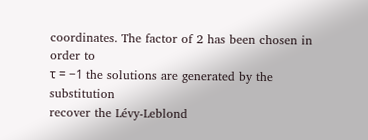coordinates. The factor of 2 has been chosen in order to
τ = −1 the solutions are generated by the substitution
recover the Lévy-Leblond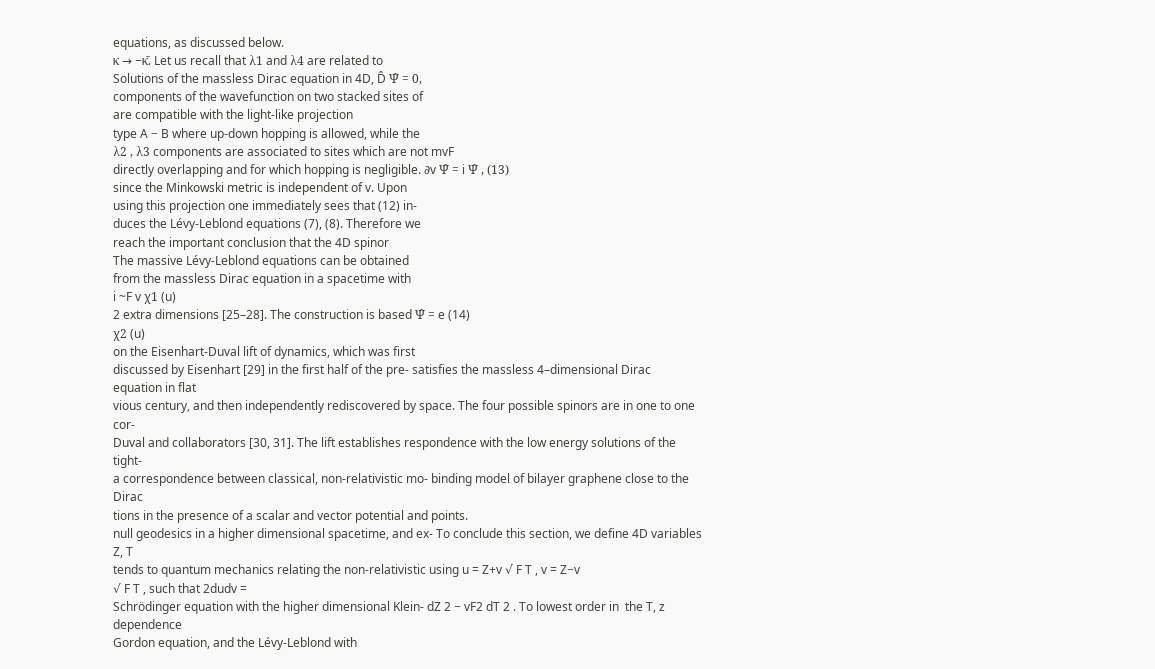equations, as discussed below.
κ → −κ̄. Let us recall that λ1 and λ4 are related to
Solutions of the massless Dirac equation in 4D, D̂ Ψ̂ = 0,
components of the wavefunction on two stacked sites of
are compatible with the light-like projection
type A − B where up-down hopping is allowed, while the
λ2 , λ3 components are associated to sites which are not mvF
directly overlapping and for which hopping is negligible. ∂v Ψ̂ = i Ψ̂ , (13)
since the Minkowski metric is independent of v. Upon
using this projection one immediately sees that (12) in-
duces the Lévy-Leblond equations (7), (8). Therefore we
reach the important conclusion that the 4D spinor
The massive Lévy-Leblond equations can be obtained
from the massless Dirac equation in a spacetime with
i ~F v χ1 (u)
2 extra dimensions [25–28]. The construction is based Ψ̂ = e (14)
χ2 (u)
on the Eisenhart-Duval lift of dynamics, which was first
discussed by Eisenhart [29] in the first half of the pre- satisfies the massless 4–dimensional Dirac equation in flat
vious century, and then independently rediscovered by space. The four possible spinors are in one to one cor-
Duval and collaborators [30, 31]. The lift establishes respondence with the low energy solutions of the tight-
a correspondence between classical, non-relativistic mo- binding model of bilayer graphene close to the Dirac
tions in the presence of a scalar and vector potential and points.
null geodesics in a higher dimensional spacetime, and ex- To conclude this section, we define 4D variables Z, T
tends to quantum mechanics relating the non-relativistic using u = Z+v √ F T , v = Z−v
√ F T , such that 2dudv =
Schrödinger equation with the higher dimensional Klein- dZ 2 − vF2 dT 2 . To lowest order in  the T, z dependence
Gordon equation, and the Lévy-Leblond with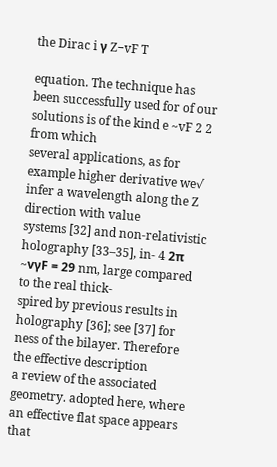the Dirac i γ Z−vF T

equation. The technique has been successfully used for of our solutions is of the kind e ~vF 2 2 from which
several applications, as for example higher derivative we√ infer a wavelength along the Z direction with value
systems [32] and non-relativistic holography [33–35], in- 4 2π ~vγF = 29 nm, large compared to the real thick-
spired by previous results in holography [36]; see [37] for ness of the bilayer. Therefore the effective description
a review of the associated geometry. adopted here, where an effective flat space appears that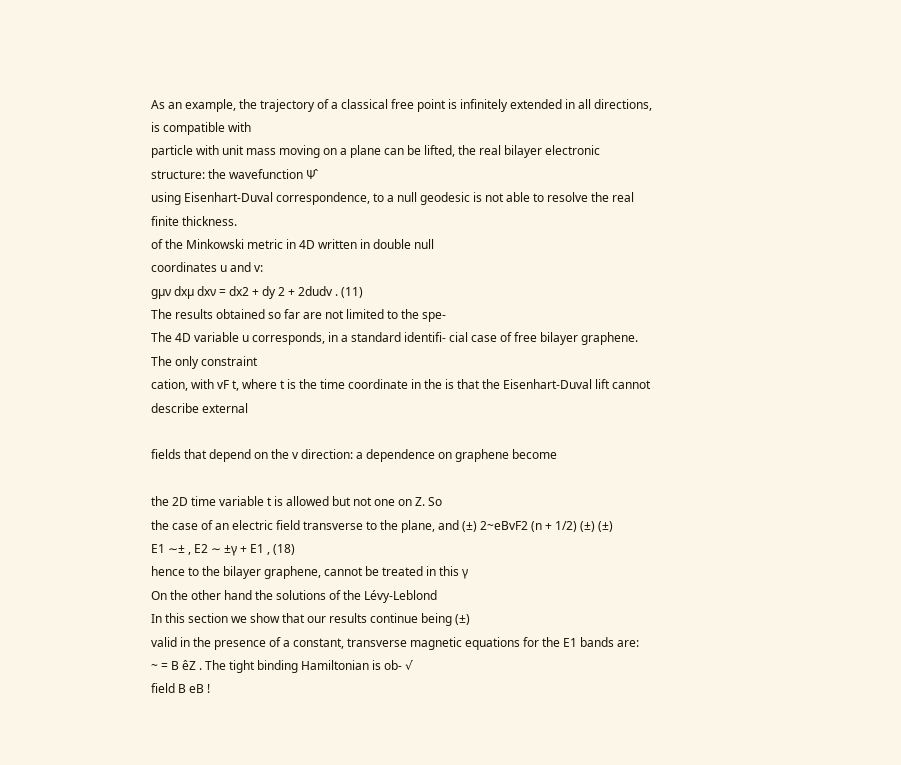As an example, the trajectory of a classical free point is infinitely extended in all directions, is compatible with
particle with unit mass moving on a plane can be lifted, the real bilayer electronic structure: the wavefunction Ψ̂
using Eisenhart-Duval correspondence, to a null geodesic is not able to resolve the real finite thickness.
of the Minkowski metric in 4D written in double null
coordinates u and v:
gµν dxµ dxν = dx2 + dy 2 + 2dudv . (11)
The results obtained so far are not limited to the spe-
The 4D variable u corresponds, in a standard identifi- cial case of free bilayer graphene. The only constraint
cation, with vF t, where t is the time coordinate in the is that the Eisenhart-Duval lift cannot describe external

fields that depend on the v direction: a dependence on graphene become

the 2D time variable t is allowed but not one on Z. So
the case of an electric field transverse to the plane, and (±) 2~eBvF2 (n + 1/2) (±) (±)
E1 ∼± , E2 ∼ ±γ + E1 , (18)
hence to the bilayer graphene, cannot be treated in this γ
On the other hand the solutions of the Lévy-Leblond
In this section we show that our results continue being (±)
valid in the presence of a constant, transverse magnetic equations for the E1 bands are:
~ = B êZ . The tight binding Hamiltonian is ob- √
field B eB !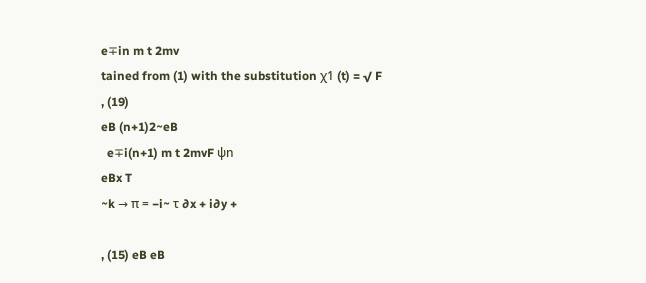e∓in m t 2mv
tained from (1) with the substitution χ1 (t) = √ F
, (19)
eB (n+1)2~eB
  e∓i(n+1) m t 2mvF ψn
eBx T
~k → π = −i~ τ ∂x + i∂y +

, (15) eB eB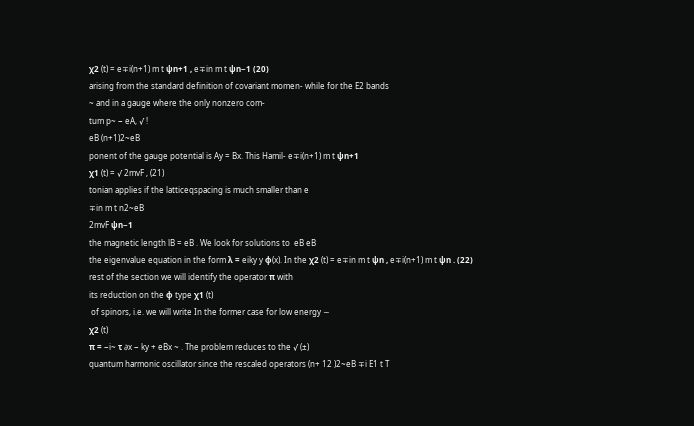χ2 (t) = e∓i(n+1) m t ψn+1 , e∓in m t ψn−1 (20)
arising from the standard definition of covariant momen- while for the E2 bands
~ and in a gauge where the only nonzero com-
tum p~ − eA, √ !
eB (n+1)2~eB
ponent of the gauge potential is Ay = Bx. This Hamil- e∓i(n+1) m t ψn+1
χ1 (t) = √ 2mvF , (21)
tonian applies if the latticeqspacing is much smaller than e
∓in m t n2~eB
2mvF ψn−1
the magnetic length lB = eB . We look for solutions to  eB eB
the eigenvalue equation in the form λ = eiky y ϕ(x). In the χ2 (t) = e∓in m t ψn , e∓i(n+1) m t ψn . (22)
rest of the section we will identify the operator π with
its reduction on the ϕ type χ1 (t)
 of spinors, i.e. we will write In the former case for low energy ∼
χ2 (t)
π = −i~ τ ∂x − ky + eBx ~ . The problem reduces to the √ (±)
quantum harmonic oscillator since the rescaled operators (n+ 12 )2~eB ∓i E1 t T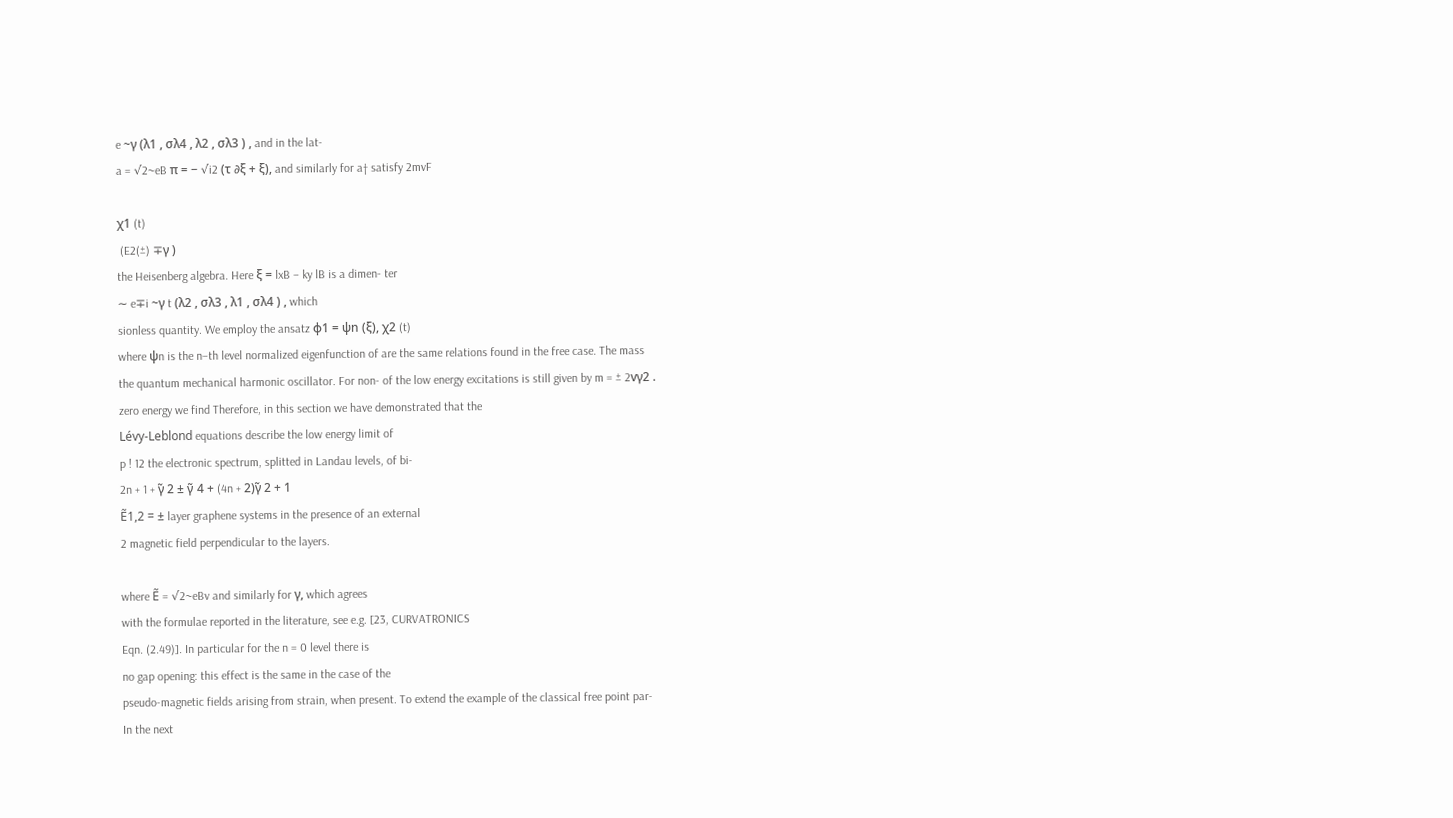e ~γ (λ1 , σλ4 , λ2 , σλ3 ) , and in the lat-
a = √2~eB π = − √i2 (τ ∂ξ + ξ), and similarly for a† satisfy 2mvF

χ1 (t)
 (E2(±) ∓γ )
the Heisenberg algebra. Here ξ = lxB − ky lB is a dimen- ter
∼ e∓i ~γ t (λ2 , σλ3 , λ1 , σλ4 ) , which
sionless quantity. We employ the ansatz ϕ1 = ψn (ξ), χ2 (t)
where ψn is the n–th level normalized eigenfunction of are the same relations found in the free case. The mass
the quantum mechanical harmonic oscillator. For non- of the low energy excitations is still given by m = ± 2vγ2 .
zero energy we find Therefore, in this section we have demonstrated that the
Lévy-Leblond equations describe the low energy limit of
p ! 12 the electronic spectrum, splitted in Landau levels, of bi-
2n + 1 + γ̃ 2 ± γ̃ 4 + (4n + 2)γ̃ 2 + 1
Ẽ1,2 = ± layer graphene systems in the presence of an external
2 magnetic field perpendicular to the layers.

where Ẽ = √2~eBv and similarly for γ, which agrees
with the formulae reported in the literature, see e.g. [23, CURVATRONICS
Eqn. (2.49)]. In particular for the n = 0 level there is
no gap opening: this effect is the same in the case of the
pseudo-magnetic fields arising from strain, when present. To extend the example of the classical free point par-
In the next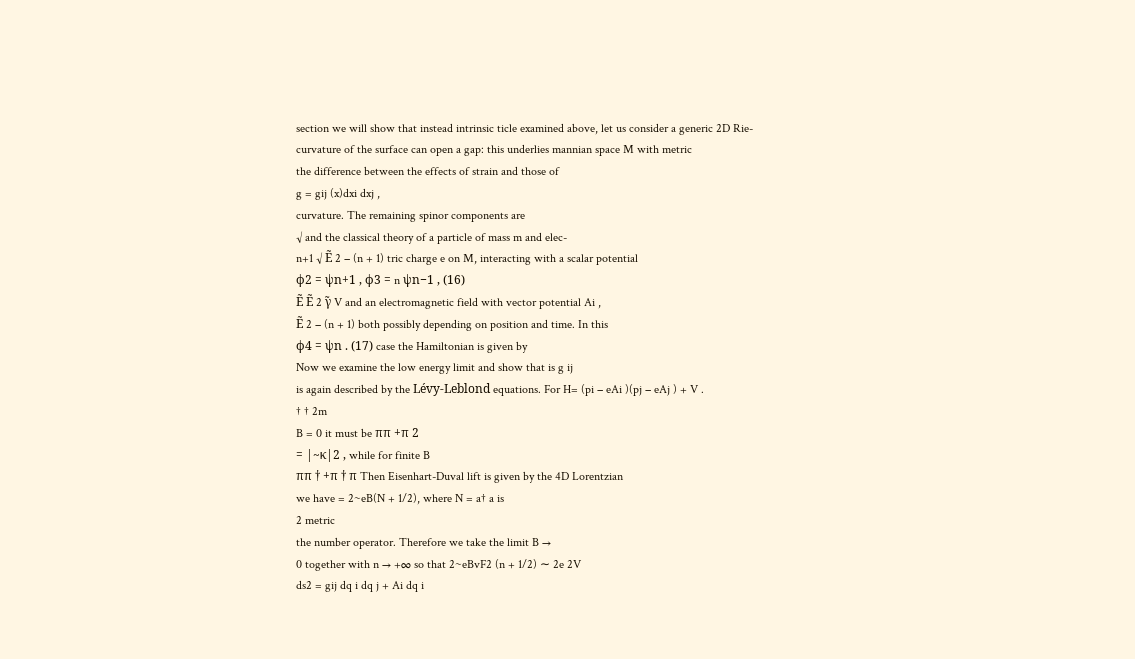section we will show that instead intrinsic ticle examined above, let us consider a generic 2D Rie-
curvature of the surface can open a gap: this underlies mannian space M with metric
the difference between the effects of strain and those of
g = gij (x)dxi dxj ,
curvature. The remaining spinor components are
√ and the classical theory of a particle of mass m and elec-
n+1 √ Ẽ 2 − (n + 1) tric charge e on M, interacting with a scalar potential
ϕ2 = ψn+1 , ϕ3 = n ψn−1 , (16)
Ẽ Ẽ 2 γ̃ V and an electromagnetic field with vector potential Ai ,
Ẽ 2 − (n + 1) both possibly depending on position and time. In this
ϕ4 = ψn . (17) case the Hamiltonian is given by
Now we examine the low energy limit and show that is g ij
is again described by the Lévy-Leblond equations. For H= (pi − eAi )(pj − eAj ) + V .
† † 2m
B = 0 it must be ππ +π 2
= |~κ|2 , while for finite B
ππ † +π † π Then Eisenhart-Duval lift is given by the 4D Lorentzian
we have = 2~eB(N + 1/2), where N = a† a is
2 metric
the number operator. Therefore we take the limit B →
0 together with n → +∞ so that 2~eBvF2 (n + 1/2) ∼ 2e 2V
ds2 = gij dq i dq j + Ai dq i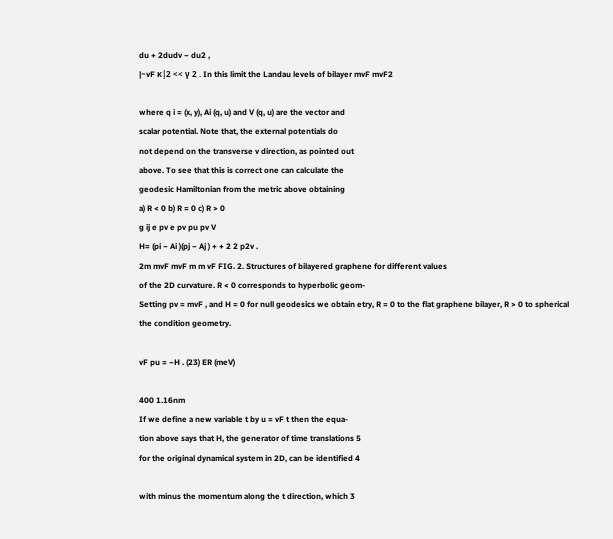du + 2dudv − du2 ,
|~vF κ|2 << γ 2 . In this limit the Landau levels of bilayer mvF mvF2

where q i = (x, y), Ai (q, u) and V (q, u) are the vector and
scalar potential. Note that, the external potentials do
not depend on the transverse v direction, as pointed out
above. To see that this is correct one can calculate the
geodesic Hamiltonian from the metric above obtaining
a) R < 0 b) R = 0 c) R > 0
g ij e pv e pv pu pv V
H= (pi − Ai )(pj − Aj ) + + 2 2 p2v .
2m mvF mvF m m vF FIG. 2. Structures of bilayered graphene for different values
of the 2D curvature. R < 0 corresponds to hyperbolic geom-
Setting pv = mvF , and H = 0 for null geodesics we obtain etry, R = 0 to the flat graphene bilayer, R > 0 to spherical
the condition geometry.

vF pu = −H . (23) ER (meV)

400 1.16nm
If we define a new variable t by u = vF t then the equa-
tion above says that H, the generator of time translations 5
for the original dynamical system in 2D, can be identified 4

with minus the momentum along the t direction, which 3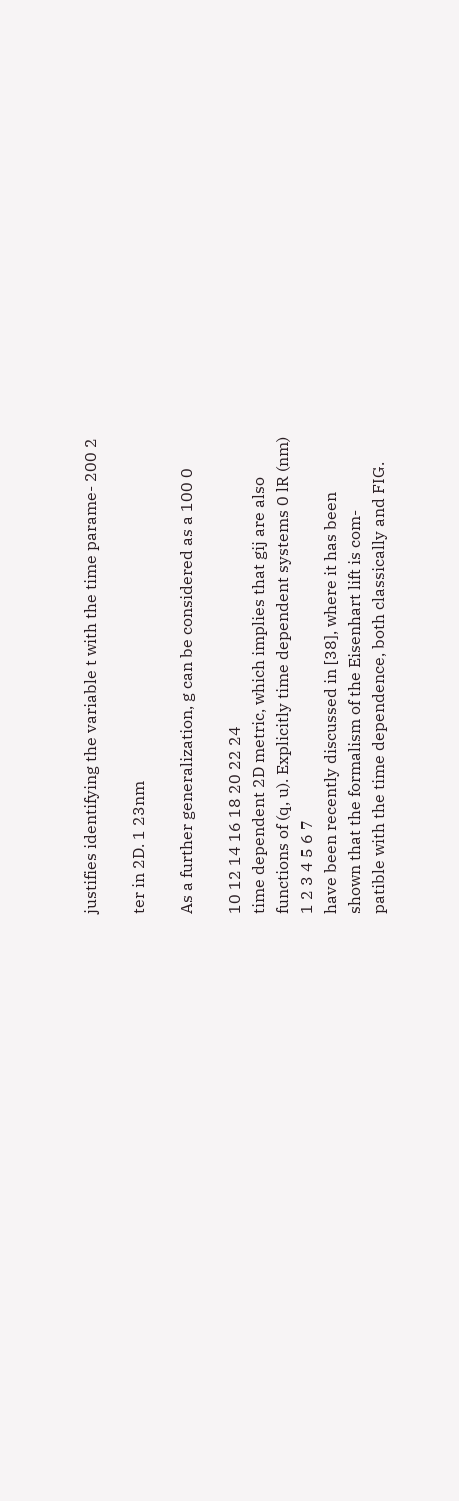justifies identifying the variable t with the time parame- 200 2

ter in 2D. 1 23nm

As a further generalization, g can be considered as a 100 0

10 12 14 16 18 20 22 24
time dependent 2D metric, which implies that gij are also
functions of (q, u). Explicitly time dependent systems 0 lR (nm)
1 2 3 4 5 6 7
have been recently discussed in [38], where it has been
shown that the formalism of the Eisenhart lift is com-
patible with the time dependence, both classically and FIG.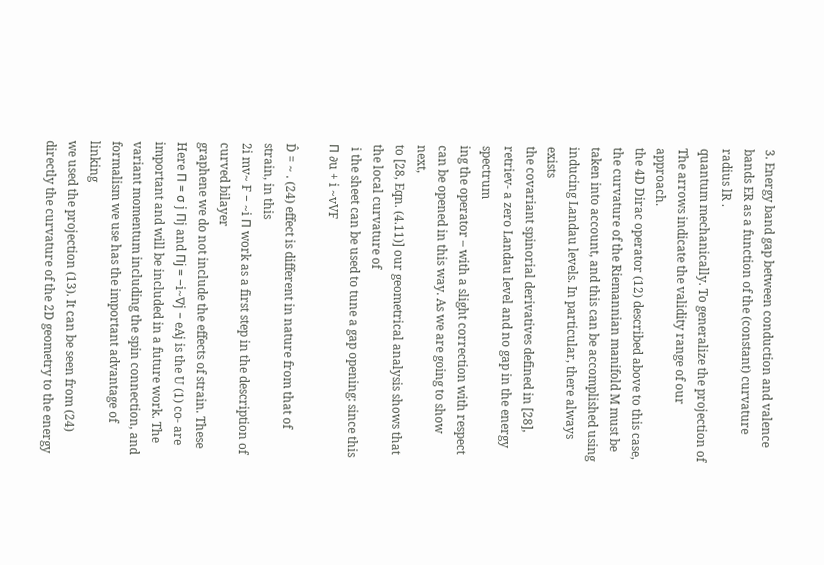3. Energy band gap between conduction and valence
bands ER as a function of the (constant) curvature radius lR .
quantum mechanically. To generalize the projection of
The arrows indicate the validity range of our approach.
the 4D Dirac operator (12) described above to this case,
the curvature of the Riemannian manifold M must be
taken into account, and this can be accomplished using inducing Landau levels. In particular, there always exists
the covariant spinorial derivatives defined in [28], retriev- a zero Landau level and no gap in the energy spectrum
ing the operator – with a slight correction with respect can be opened in this way. As we are going to show next,
to [28, Eqn. (4.11)] our geometrical analysis shows that the local curvature of
 i the sheet can be used to tune a gap opening: since this
Π ∂u + i ~vVF

D̂ = ~ . (24) effect is different in nature from that of strain, in this
2i mv~ F − ~i Π work as a first step in the description of curved bilayer
graphene we do not include the effects of strain. These
Here Π = σ j Πj and Πj = −i~∇j − eAj is the U (1) co- are important and will be included in a future work. The
variant momentum including the spin connection, and formalism we use has the important advantage of linking
we used the projection (13). It can be seen from (24) directly the curvature of the 2D geometry to the energy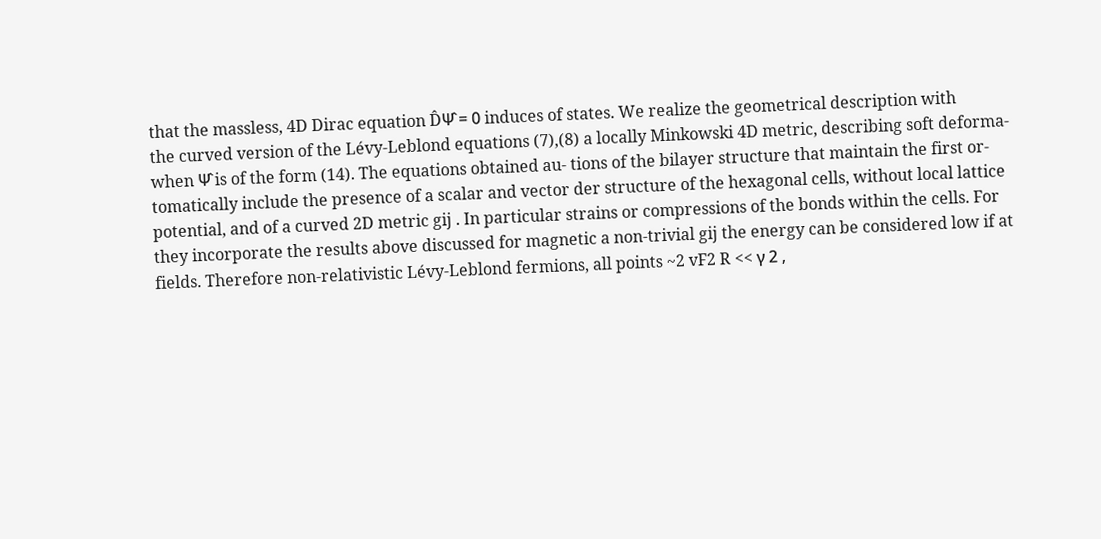that the massless, 4D Dirac equation D̂Ψ̂ = 0 induces of states. We realize the geometrical description with
the curved version of the Lévy-Leblond equations (7),(8) a locally Minkowski 4D metric, describing soft deforma-
when Ψ̂ is of the form (14). The equations obtained au- tions of the bilayer structure that maintain the first or-
tomatically include the presence of a scalar and vector der structure of the hexagonal cells, without local lattice
potential, and of a curved 2D metric gij . In particular strains or compressions of the bonds within the cells. For
they incorporate the results above discussed for magnetic a non-trivial gij the energy can be considered low if at
fields. Therefore non-relativistic Lévy-Leblond fermions, all points ~2 vF2 R << γ 2 ,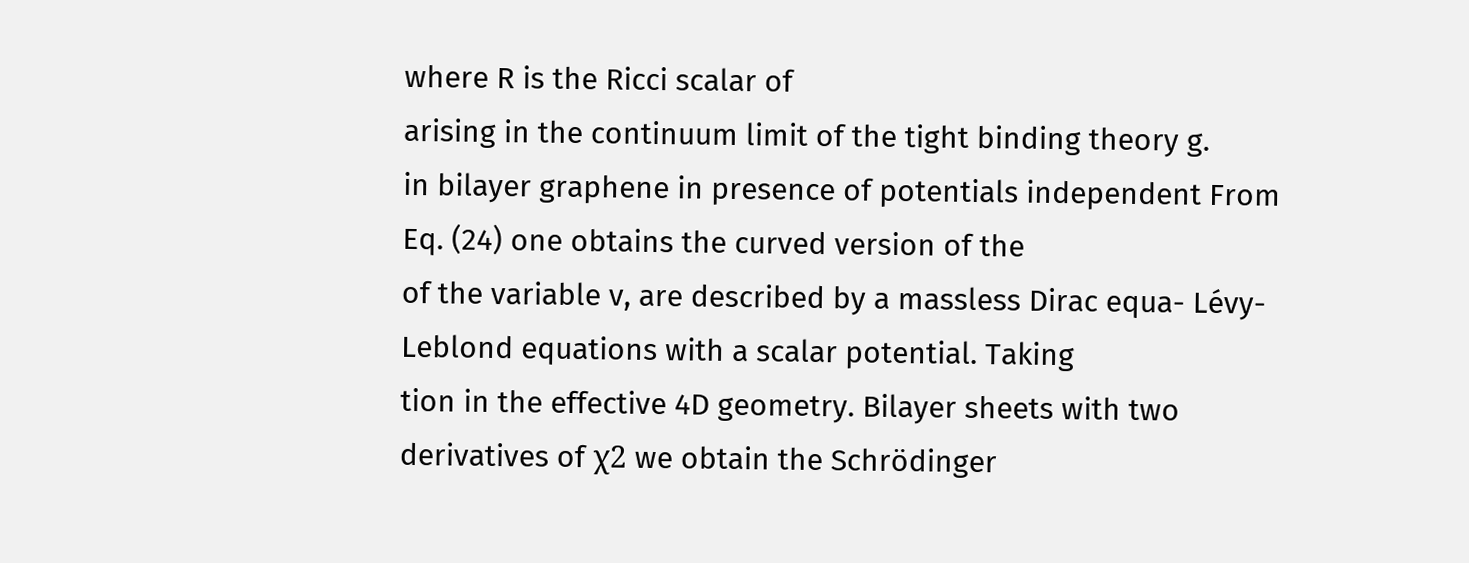where R is the Ricci scalar of
arising in the continuum limit of the tight binding theory g.
in bilayer graphene in presence of potentials independent From Eq. (24) one obtains the curved version of the
of the variable v, are described by a massless Dirac equa- Lévy-Leblond equations with a scalar potential. Taking
tion in the effective 4D geometry. Bilayer sheets with two derivatives of χ2 we obtain the Schrödinger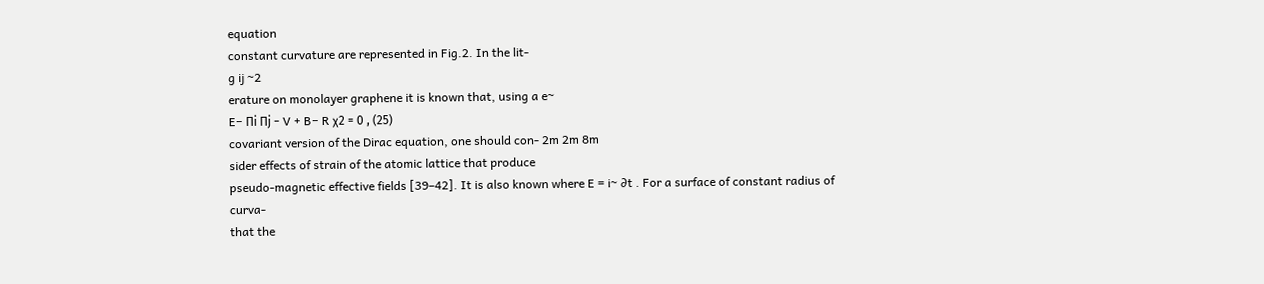equation
constant curvature are represented in Fig.2. In the lit-
g ij ~2
erature on monolayer graphene it is known that, using a e~
E− Πi Πj − V + B− R χ2 = 0 , (25)
covariant version of the Dirac equation, one should con- 2m 2m 8m
sider effects of strain of the atomic lattice that produce
pseudo-magnetic effective fields [39–42]. It is also known where E = i~ ∂t . For a surface of constant radius of curva-
that the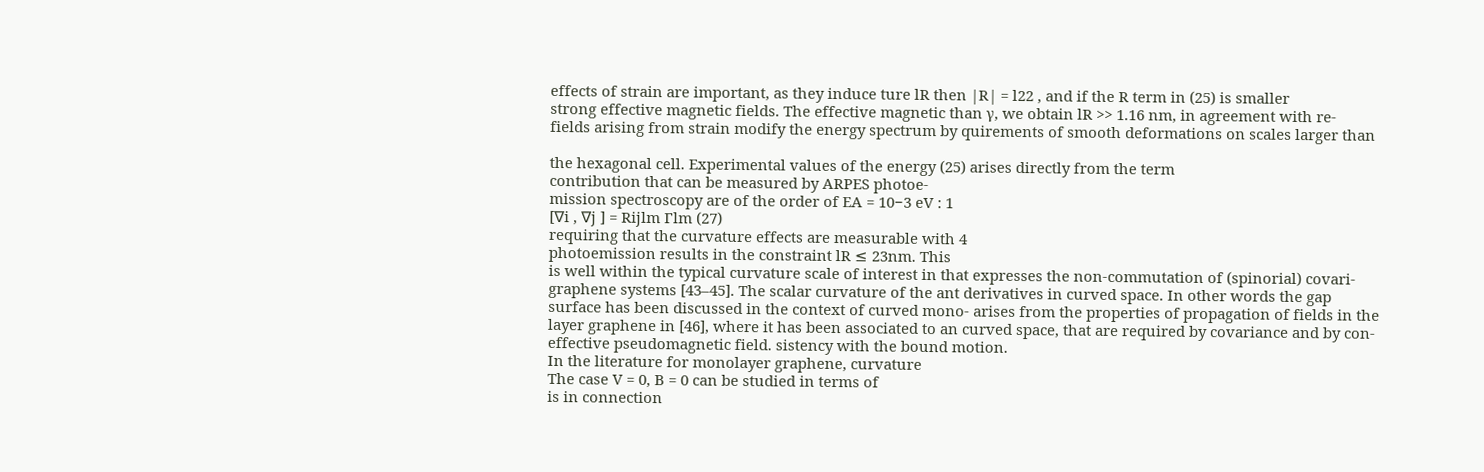effects of strain are important, as they induce ture lR then |R| = l22 , and if the R term in (25) is smaller
strong effective magnetic fields. The effective magnetic than γ, we obtain lR >> 1.16 nm, in agreement with re-
fields arising from strain modify the energy spectrum by quirements of smooth deformations on scales larger than

the hexagonal cell. Experimental values of the energy (25) arises directly from the term
contribution that can be measured by ARPES photoe-
mission spectroscopy are of the order of EA = 10−3 eV : 1
[∇i , ∇j ] = Rijlm Γlm (27)
requiring that the curvature effects are measurable with 4
photoemission results in the constraint lR ≤ 23nm. This
is well within the typical curvature scale of interest in that expresses the non-commutation of (spinorial) covari-
graphene systems [43–45]. The scalar curvature of the ant derivatives in curved space. In other words the gap
surface has been discussed in the context of curved mono- arises from the properties of propagation of fields in the
layer graphene in [46], where it has been associated to an curved space, that are required by covariance and by con-
effective pseudomagnetic field. sistency with the bound motion.
In the literature for monolayer graphene, curvature
The case V = 0, B = 0 can be studied in terms of
is in connection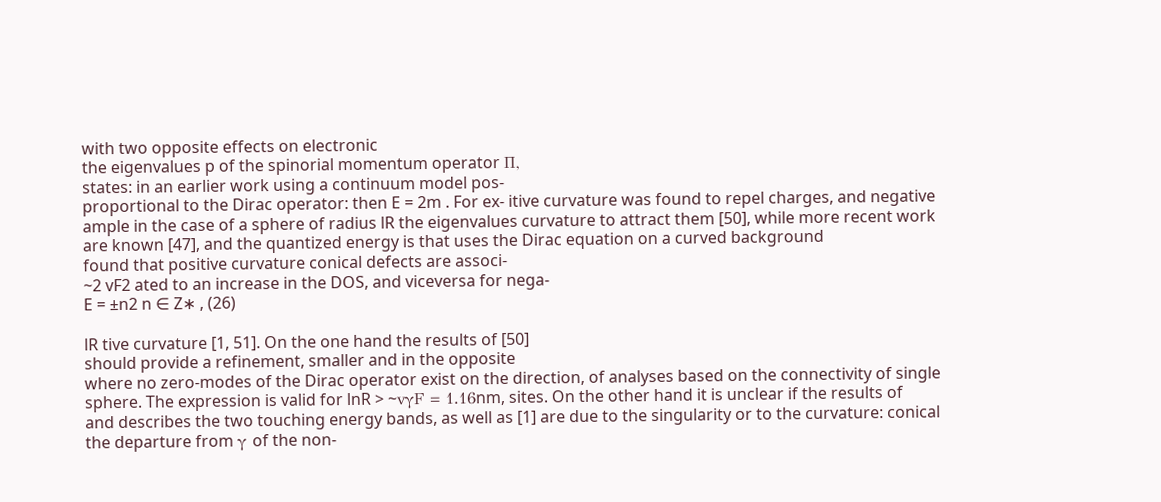with two opposite effects on electronic
the eigenvalues p of the spinorial momentum operator Π,
states: in an earlier work using a continuum model pos-
proportional to the Dirac operator: then E = 2m . For ex- itive curvature was found to repel charges, and negative
ample in the case of a sphere of radius lR the eigenvalues curvature to attract them [50], while more recent work
are known [47], and the quantized energy is that uses the Dirac equation on a curved background
found that positive curvature conical defects are associ-
~2 vF2 ated to an increase in the DOS, and viceversa for nega-
E = ±n2 n ∈ Z∗ , (26)

lR tive curvature [1, 51]. On the one hand the results of [50]
should provide a refinement, smaller and in the opposite
where no zero-modes of the Dirac operator exist on the direction, of analyses based on the connectivity of single
sphere. The expression is valid for lnR > ~vγF = 1.16nm, sites. On the other hand it is unclear if the results of
and describes the two touching energy bands, as well as [1] are due to the singularity or to the curvature: conical
the departure from γ of the non-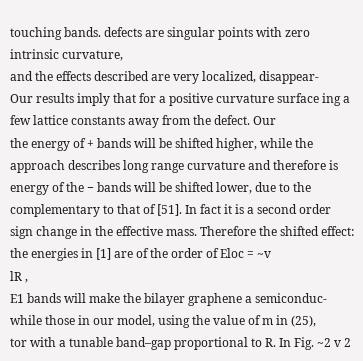touching bands. defects are singular points with zero intrinsic curvature,
and the effects described are very localized, disappear-
Our results imply that for a positive curvature surface ing a few lattice constants away from the defect. Our
the energy of + bands will be shifted higher, while the approach describes long range curvature and therefore is
energy of the − bands will be shifted lower, due to the complementary to that of [51]. In fact it is a second order
sign change in the effective mass. Therefore the shifted effect: the energies in [1] are of the order of Eloc = ~v
lR ,
E1 bands will make the bilayer graphene a semiconduc-
while those in our model, using the value of m in (25),
tor with a tunable band–gap proportional to R. In Fig. ~2 v 2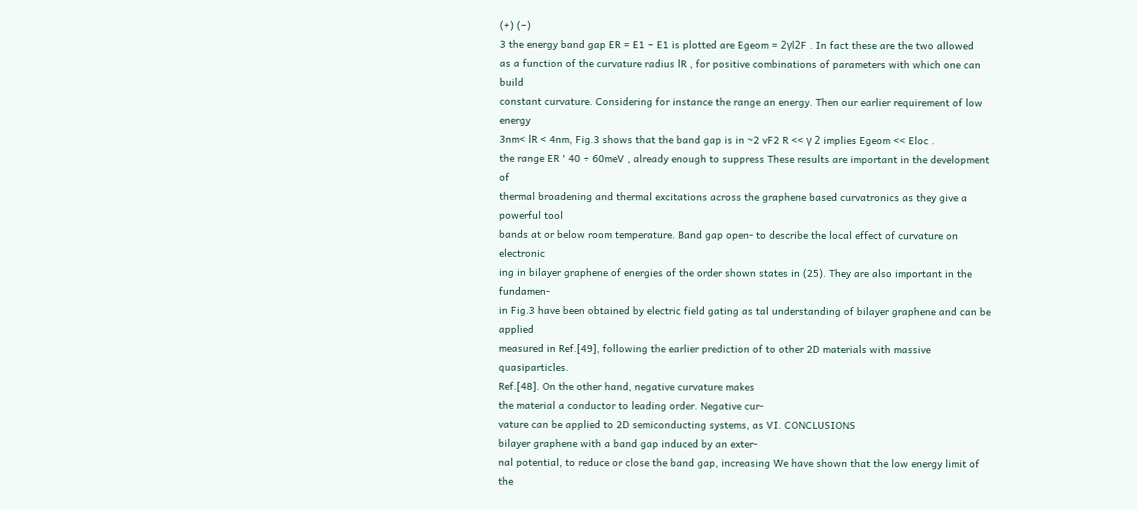(+) (−)
3 the energy band gap ER = E1 − E1 is plotted are Egeom = 2γl2F . In fact these are the two allowed
as a function of the curvature radius lR , for positive combinations of parameters with which one can build
constant curvature. Considering for instance the range an energy. Then our earlier requirement of low energy
3nm< lR < 4nm, Fig.3 shows that the band gap is in ~2 vF2 R << γ 2 implies Egeom << Eloc .
the range ER ' 40 ÷ 60meV , already enough to suppress These results are important in the development of
thermal broadening and thermal excitations across the graphene based curvatronics as they give a powerful tool
bands at or below room temperature. Band gap open- to describe the local effect of curvature on electronic
ing in bilayer graphene of energies of the order shown states in (25). They are also important in the fundamen-
in Fig.3 have been obtained by electric field gating as tal understanding of bilayer graphene and can be applied
measured in Ref.[49], following the earlier prediction of to other 2D materials with massive quasiparticles.
Ref.[48]. On the other hand, negative curvature makes
the material a conductor to leading order. Negative cur-
vature can be applied to 2D semiconducting systems, as VI. CONCLUSIONS
bilayer graphene with a band gap induced by an exter-
nal potential, to reduce or close the band gap, increasing We have shown that the low energy limit of the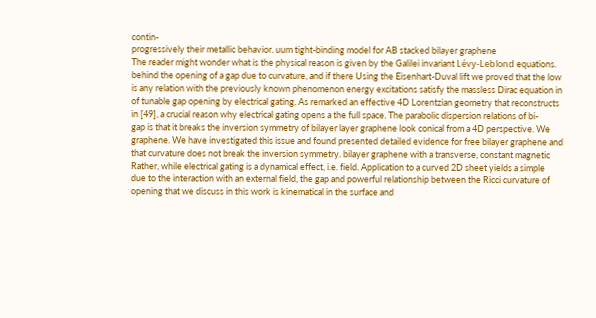contin-
progressively their metallic behavior. uum tight-binding model for AB stacked bilayer graphene
The reader might wonder what is the physical reason is given by the Galilei invariant Lévy-Leblond equations.
behind the opening of a gap due to curvature, and if there Using the Eisenhart-Duval lift we proved that the low
is any relation with the previously known phenomenon energy excitations satisfy the massless Dirac equation in
of tunable gap opening by electrical gating. As remarked an effective 4D Lorentzian geometry that reconstructs
in [49], a crucial reason why electrical gating opens a the full space. The parabolic dispersion relations of bi-
gap is that it breaks the inversion symmetry of bilayer layer graphene look conical from a 4D perspective. We
graphene. We have investigated this issue and found presented detailed evidence for free bilayer graphene and
that curvature does not break the inversion symmetry. bilayer graphene with a transverse, constant magnetic
Rather, while electrical gating is a dynamical effect, i.e. field. Application to a curved 2D sheet yields a simple
due to the interaction with an external field, the gap and powerful relationship between the Ricci curvature of
opening that we discuss in this work is kinematical in the surface and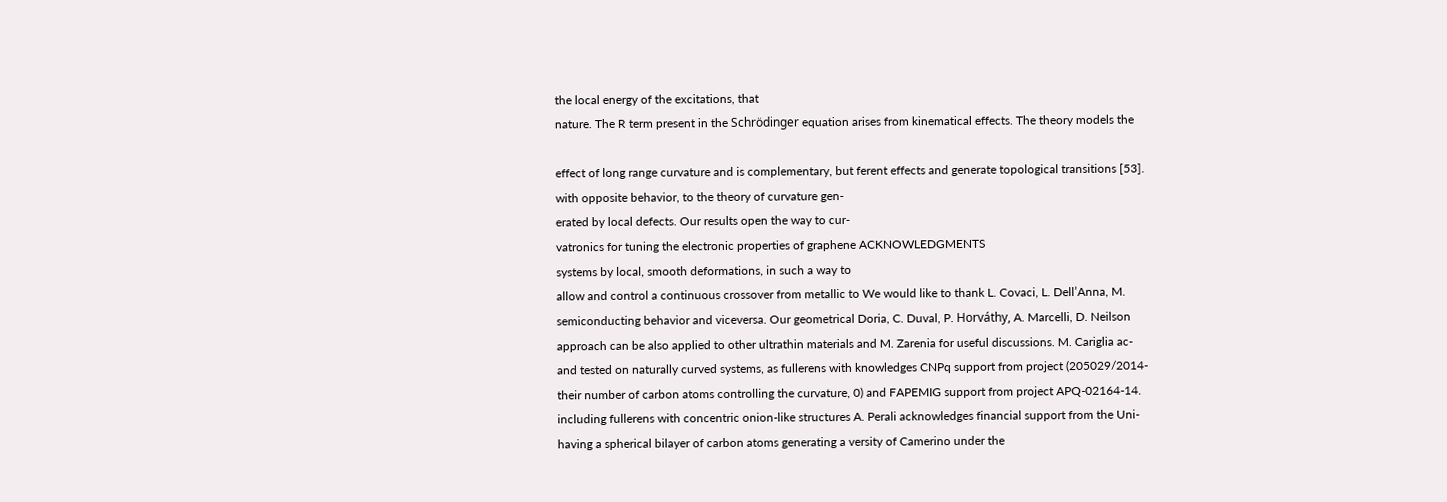the local energy of the excitations, that
nature. The R term present in the Schrödinger equation arises from kinematical effects. The theory models the

effect of long range curvature and is complementary, but ferent effects and generate topological transitions [53].
with opposite behavior, to the theory of curvature gen-
erated by local defects. Our results open the way to cur-
vatronics for tuning the electronic properties of graphene ACKNOWLEDGMENTS
systems by local, smooth deformations, in such a way to
allow and control a continuous crossover from metallic to We would like to thank L. Covaci, L. Dell’Anna, M.
semiconducting behavior and viceversa. Our geometrical Doria, C. Duval, P. Horváthy, A. Marcelli, D. Neilson
approach can be also applied to other ultrathin materials and M. Zarenia for useful discussions. M. Cariglia ac-
and tested on naturally curved systems, as fullerens with knowledges CNPq support from project (205029/2014-
their number of carbon atoms controlling the curvature, 0) and FAPEMIG support from project APQ-02164-14.
including fullerens with concentric onion-like structures A. Perali acknowledges financial support from the Uni-
having a spherical bilayer of carbon atoms generating a versity of Camerino under the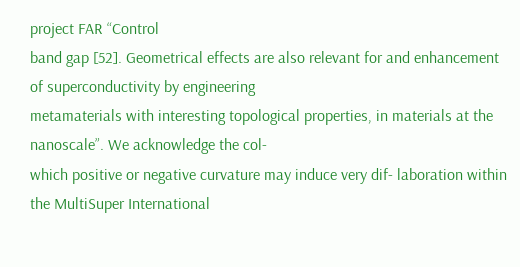project FAR “Control
band gap [52]. Geometrical effects are also relevant for and enhancement of superconductivity by engineering
metamaterials with interesting topological properties, in materials at the nanoscale”. We acknowledge the col-
which positive or negative curvature may induce very dif- laboration within the MultiSuper International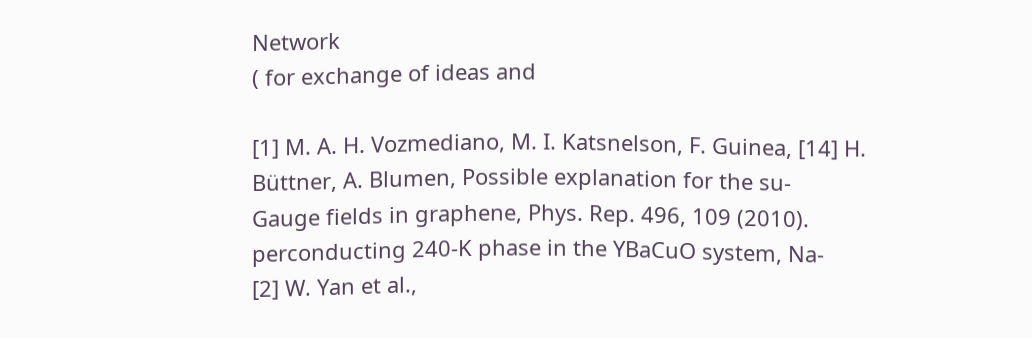Network
( for exchange of ideas and

[1] M. A. H. Vozmediano, M. I. Katsnelson, F. Guinea, [14] H. Büttner, A. Blumen, Possible explanation for the su-
Gauge fields in graphene, Phys. Rep. 496, 109 (2010). perconducting 240-K phase in the YBaCuO system, Na-
[2] W. Yan et al.,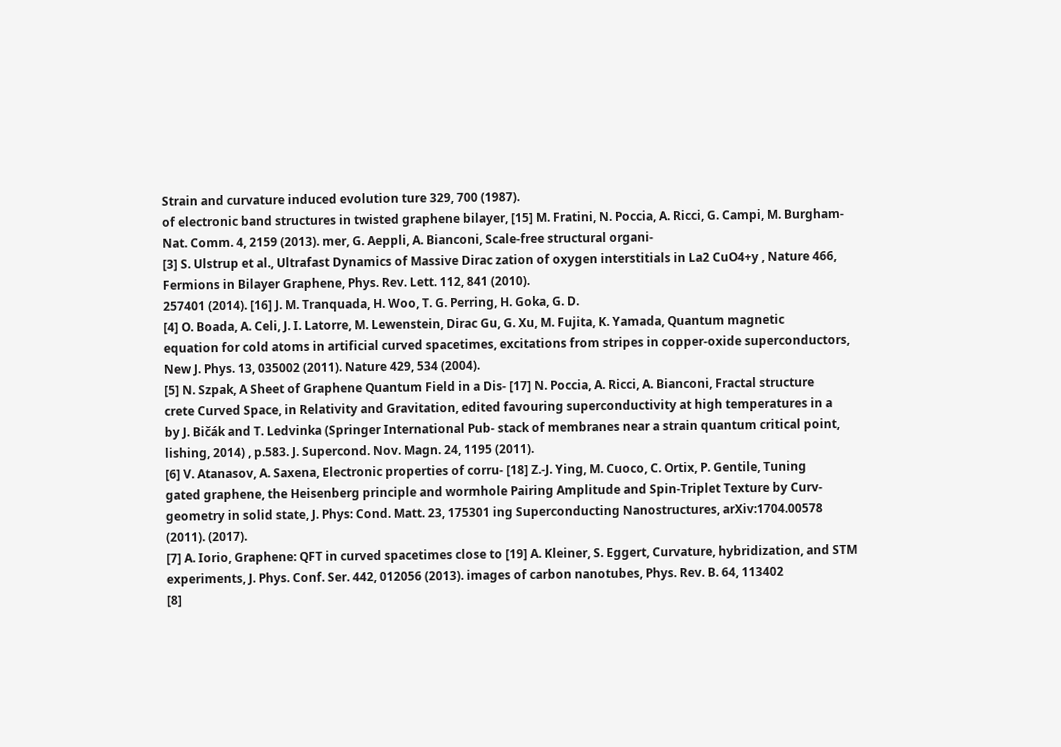Strain and curvature induced evolution ture 329, 700 (1987).
of electronic band structures in twisted graphene bilayer, [15] M. Fratini, N. Poccia, A. Ricci, G. Campi, M. Burgham-
Nat. Comm. 4, 2159 (2013). mer, G. Aeppli, A. Bianconi, Scale-free structural organi-
[3] S. Ulstrup et al., Ultrafast Dynamics of Massive Dirac zation of oxygen interstitials in La2 CuO4+y , Nature 466,
Fermions in Bilayer Graphene, Phys. Rev. Lett. 112, 841 (2010).
257401 (2014). [16] J. M. Tranquada, H. Woo, T. G. Perring, H. Goka, G. D.
[4] O. Boada, A. Celi, J. I. Latorre, M. Lewenstein, Dirac Gu, G. Xu, M. Fujita, K. Yamada, Quantum magnetic
equation for cold atoms in artificial curved spacetimes, excitations from stripes in copper-oxide superconductors,
New J. Phys. 13, 035002 (2011). Nature 429, 534 (2004).
[5] N. Szpak, A Sheet of Graphene Quantum Field in a Dis- [17] N. Poccia, A. Ricci, A. Bianconi, Fractal structure
crete Curved Space, in Relativity and Gravitation, edited favouring superconductivity at high temperatures in a
by J. Bičák and T. Ledvinka (Springer International Pub- stack of membranes near a strain quantum critical point,
lishing, 2014) , p.583. J. Supercond. Nov. Magn. 24, 1195 (2011).
[6] V. Atanasov, A. Saxena, Electronic properties of corru- [18] Z.-J. Ying, M. Cuoco, C. Ortix, P. Gentile, Tuning
gated graphene, the Heisenberg principle and wormhole Pairing Amplitude and Spin-Triplet Texture by Curv-
geometry in solid state, J. Phys: Cond. Matt. 23, 175301 ing Superconducting Nanostructures, arXiv:1704.00578
(2011). (2017).
[7] A. Iorio, Graphene: QFT in curved spacetimes close to [19] A. Kleiner, S. Eggert, Curvature, hybridization, and STM
experiments, J. Phys. Conf. Ser. 442, 012056 (2013). images of carbon nanotubes, Phys. Rev. B. 64, 113402
[8]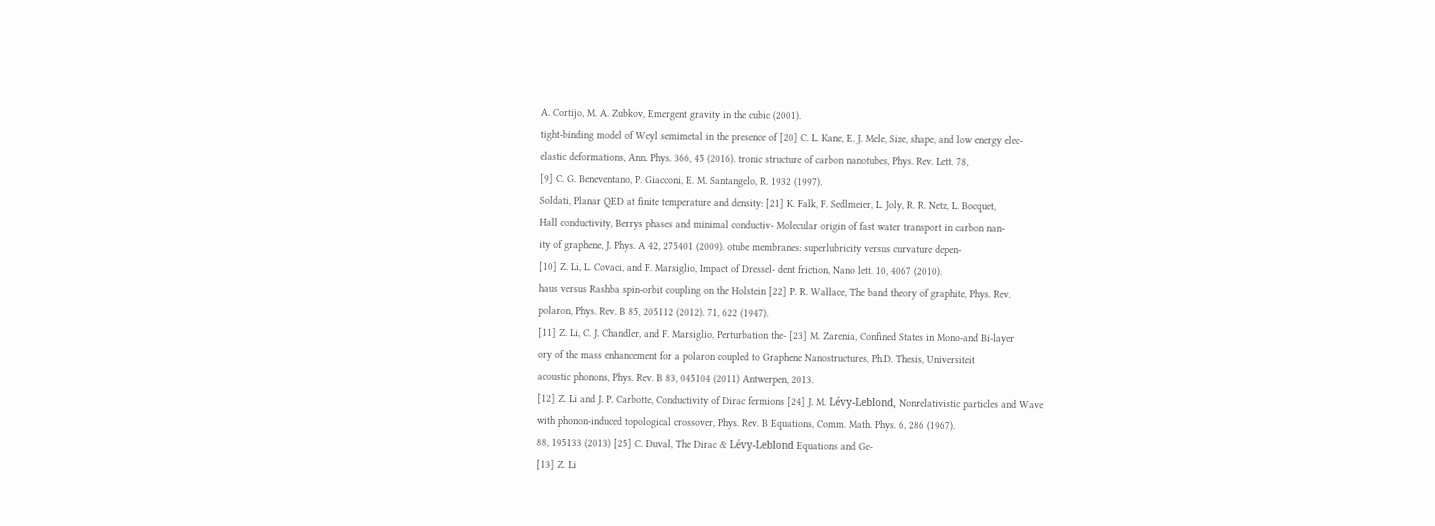A. Cortijo, M. A. Zubkov, Emergent gravity in the cubic (2001).
tight-binding model of Weyl semimetal in the presence of [20] C. L. Kane, E. J. Mele, Size, shape, and low energy elec-
elastic deformations, Ann. Phys. 366, 45 (2016). tronic structure of carbon nanotubes, Phys. Rev. Lett. 78,
[9] C. G. Beneventano, P. Giacconi, E. M. Santangelo, R. 1932 (1997).
Soldati, Planar QED at finite temperature and density: [21] K. Falk, F. Sedlmeier, L. Joly, R. R. Netz, L. Bocquet,
Hall conductivity, Berrys phases and minimal conductiv- Molecular origin of fast water transport in carbon nan-
ity of graphene, J. Phys. A 42, 275401 (2009). otube membranes: superlubricity versus curvature depen-
[10] Z. Li, L. Covaci, and F. Marsiglio, Impact of Dressel- dent friction, Nano lett. 10, 4067 (2010).
haus versus Rashba spin-orbit coupling on the Holstein [22] P. R. Wallace, The band theory of graphite, Phys. Rev.
polaron, Phys. Rev. B 85, 205112 (2012). 71, 622 (1947).
[11] Z. Li, C. J. Chandler, and F. Marsiglio, Perturbation the- [23] M. Zarenia, Confined States in Mono-and Bi-layer
ory of the mass enhancement for a polaron coupled to Graphene Nanostructures, Ph.D. Thesis, Universiteit
acoustic phonons, Phys. Rev. B 83, 045104 (2011) Antwerpen, 2013.
[12] Z. Li and J. P. Carbotte, Conductivity of Dirac fermions [24] J. M. Lévy-Leblond, Nonrelativistic particles and Wave
with phonon-induced topological crossover, Phys. Rev. B Equations, Comm. Math. Phys. 6, 286 (1967).
88, 195133 (2013) [25] C. Duval, The Dirac & Lévy-Leblond Equations and Ge-
[13] Z. Li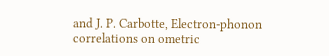and J. P. Carbotte, Electron-phonon correlations on ometric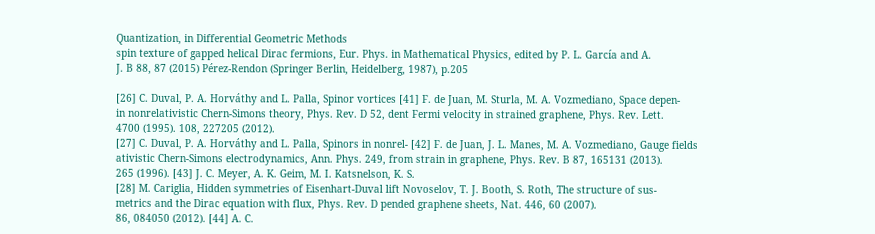Quantization, in Differential Geometric Methods
spin texture of gapped helical Dirac fermions, Eur. Phys. in Mathematical Physics, edited by P. L. Garcı́a and A.
J. B 88, 87 (2015) Pérez-Rendon (Springer Berlin, Heidelberg, 1987), p.205

[26] C. Duval, P. A. Horváthy and L. Palla, Spinor vortices [41] F. de Juan, M. Sturla, M. A. Vozmediano, Space depen-
in nonrelativistic Chern-Simons theory, Phys. Rev. D 52, dent Fermi velocity in strained graphene, Phys. Rev. Lett.
4700 (1995). 108, 227205 (2012).
[27] C. Duval, P. A. Horváthy and L. Palla, Spinors in nonrel- [42] F. de Juan, J. L. Manes, M. A. Vozmediano, Gauge fields
ativistic Chern-Simons electrodynamics, Ann. Phys. 249, from strain in graphene, Phys. Rev. B 87, 165131 (2013).
265 (1996). [43] J. C. Meyer, A. K. Geim, M. I. Katsnelson, K. S.
[28] M. Cariglia, Hidden symmetries of Eisenhart-Duval lift Novoselov, T. J. Booth, S. Roth, The structure of sus-
metrics and the Dirac equation with flux, Phys. Rev. D pended graphene sheets, Nat. 446, 60 (2007).
86, 084050 (2012). [44] A. C.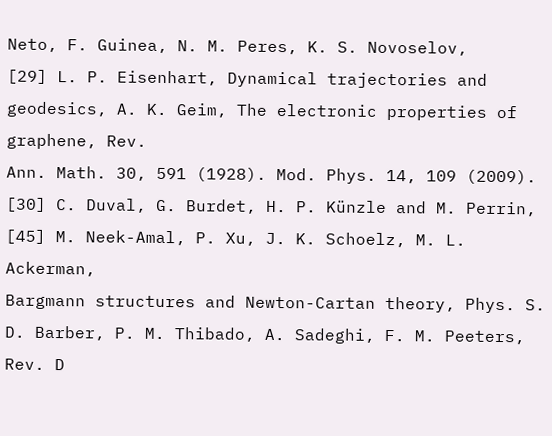Neto, F. Guinea, N. M. Peres, K. S. Novoselov,
[29] L. P. Eisenhart, Dynamical trajectories and geodesics, A. K. Geim, The electronic properties of graphene, Rev.
Ann. Math. 30, 591 (1928). Mod. Phys. 14, 109 (2009).
[30] C. Duval, G. Burdet, H. P. Künzle and M. Perrin, [45] M. Neek-Amal, P. Xu, J. K. Schoelz, M. L. Ackerman,
Bargmann structures and Newton-Cartan theory, Phys. S. D. Barber, P. M. Thibado, A. Sadeghi, F. M. Peeters,
Rev. D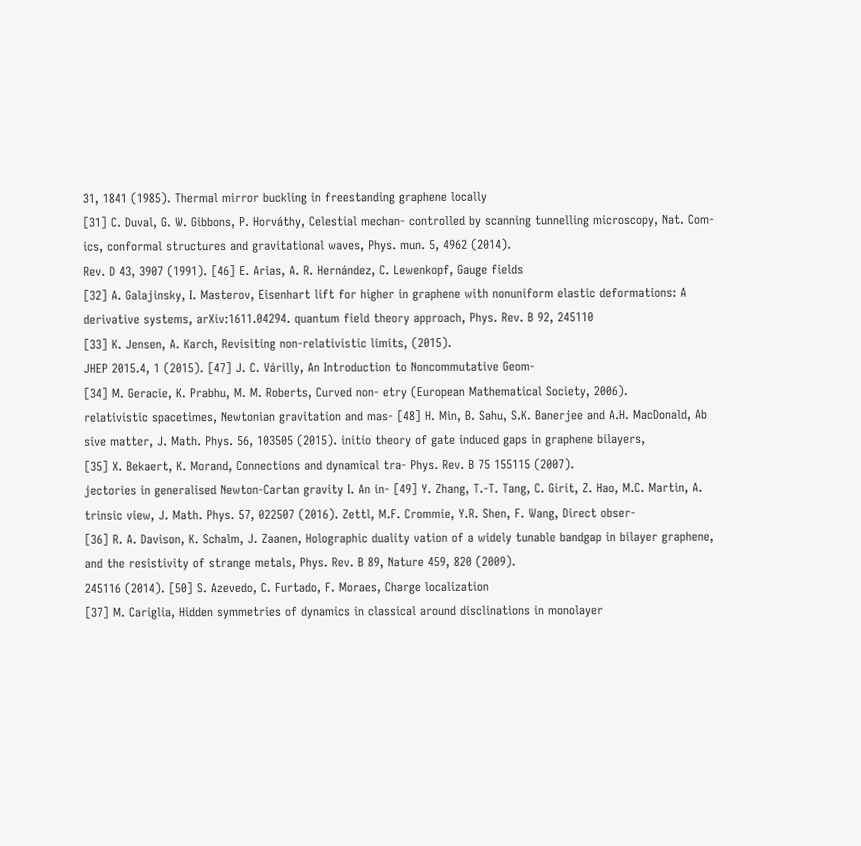31, 1841 (1985). Thermal mirror buckling in freestanding graphene locally
[31] C. Duval, G. W. Gibbons, P. Horváthy, Celestial mechan- controlled by scanning tunnelling microscopy, Nat. Com-
ics, conformal structures and gravitational waves, Phys. mun. 5, 4962 (2014).
Rev. D 43, 3907 (1991). [46] E. Arias, A. R. Hernández, C. Lewenkopf, Gauge fields
[32] A. Galajinsky, I. Masterov, Eisenhart lift for higher in graphene with nonuniform elastic deformations: A
derivative systems, arXiv:1611.04294. quantum field theory approach, Phys. Rev. B 92, 245110
[33] K. Jensen, A. Karch, Revisiting non-relativistic limits, (2015).
JHEP 2015.4, 1 (2015). [47] J. C. Várilly, An Introduction to Noncommutative Geom-
[34] M. Geracie, K. Prabhu, M. M. Roberts, Curved non- etry (European Mathematical Society, 2006).
relativistic spacetimes, Newtonian gravitation and mas- [48] H. Min, B. Sahu, S.K. Banerjee and A.H. MacDonald, Ab
sive matter, J. Math. Phys. 56, 103505 (2015). initio theory of gate induced gaps in graphene bilayers,
[35] X. Bekaert, K. Morand, Connections and dynamical tra- Phys. Rev. B 75 155115 (2007).
jectories in generalised Newton-Cartan gravity I. An in- [49] Y. Zhang, T.-T. Tang, C. Girit, Z. Hao, M.C. Martin, A.
trinsic view, J. Math. Phys. 57, 022507 (2016). Zettl, M.F. Crommie, Y.R. Shen, F. Wang, Direct obser-
[36] R. A. Davison, K. Schalm, J. Zaanen, Holographic duality vation of a widely tunable bandgap in bilayer graphene,
and the resistivity of strange metals, Phys. Rev. B 89, Nature 459, 820 (2009).
245116 (2014). [50] S. Azevedo, C. Furtado, F. Moraes, Charge localization
[37] M. Cariglia, Hidden symmetries of dynamics in classical around disclinations in monolayer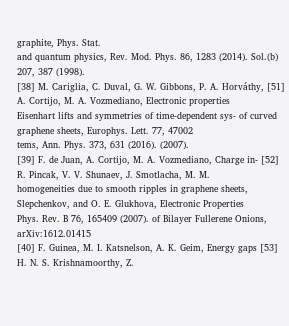graphite, Phys. Stat.
and quantum physics, Rev. Mod. Phys. 86, 1283 (2014). Sol.(b) 207, 387 (1998).
[38] M. Cariglia, C. Duval, G. W. Gibbons, P. A. Horváthy, [51] A. Cortijo, M. A. Vozmediano, Electronic properties
Eisenhart lifts and symmetries of time-dependent sys- of curved graphene sheets, Europhys. Lett. 77, 47002
tems, Ann. Phys. 373, 631 (2016). (2007).
[39] F. de Juan, A. Cortijo, M. A. Vozmediano, Charge in- [52] R. Pincak, V. V. Shunaev, J. Smotlacha, M. M.
homogeneities due to smooth ripples in graphene sheets, Slepchenkov, and O. E. Glukhova, Electronic Properties
Phys. Rev. B 76, 165409 (2007). of Bilayer Fullerene Onions, arXiv:1612.01415
[40] F. Guinea, M. I. Katsnelson, A. K. Geim, Energy gaps [53] H. N. S. Krishnamoorthy, Z.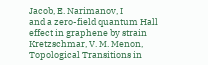Jacob, E. Narimanov, I
and a zero-field quantum Hall effect in graphene by strain Kretzschmar, V. M. Menon, Topological Transitions in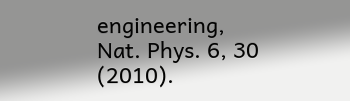engineering, Nat. Phys. 6, 30 (2010).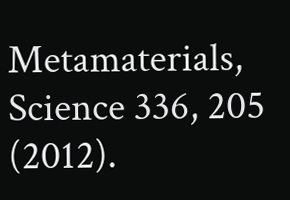Metamaterials, Science 336, 205 (2012).